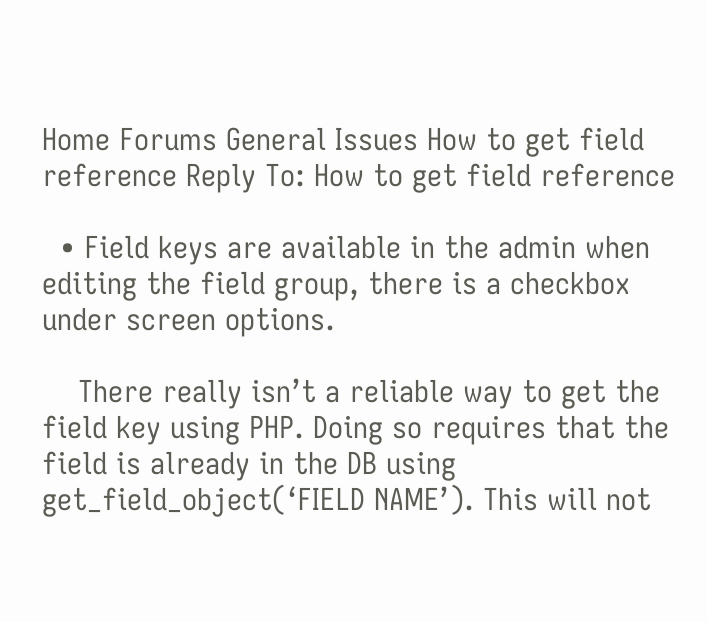Home Forums General Issues How to get field reference Reply To: How to get field reference

  • Field keys are available in the admin when editing the field group, there is a checkbox under screen options.

    There really isn’t a reliable way to get the field key using PHP. Doing so requires that the field is already in the DB using get_field_object(‘FIELD NAME’). This will not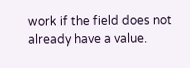work if the field does not already have a value.